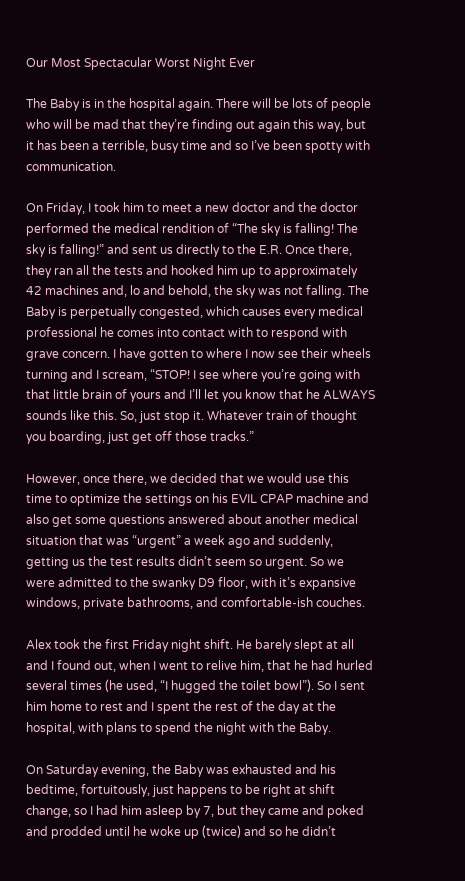Our Most Spectacular Worst Night Ever

The Baby is in the hospital again. There will be lots of people who will be mad that they’re finding out again this way, but it has been a terrible, busy time and so I’ve been spotty with communication.

On Friday, I took him to meet a new doctor and the doctor performed the medical rendition of “The sky is falling! The sky is falling!” and sent us directly to the E.R. Once there, they ran all the tests and hooked him up to approximately 42 machines and, lo and behold, the sky was not falling. The Baby is perpetually congested, which causes every medical professional he comes into contact with to respond with grave concern. I have gotten to where I now see their wheels turning and I scream, “STOP! I see where you’re going with that little brain of yours and I’ll let you know that he ALWAYS sounds like this. So, just stop it. Whatever train of thought you boarding, just get off those tracks.”

However, once there, we decided that we would use this time to optimize the settings on his EVIL CPAP machine and also get some questions answered about another medical situation that was “urgent” a week ago and suddenly, getting us the test results didn’t seem so urgent. So we were admitted to the swanky D9 floor, with it’s expansive windows, private bathrooms, and comfortable-ish couches.

Alex took the first Friday night shift. He barely slept at all and I found out, when I went to relive him, that he had hurled several times (he used, “I hugged the toilet bowl”). So I sent him home to rest and I spent the rest of the day at the hospital, with plans to spend the night with the Baby.

On Saturday evening, the Baby was exhausted and his bedtime, fortuitously, just happens to be right at shift change, so I had him asleep by 7, but they came and poked and prodded until he woke up (twice) and so he didn’t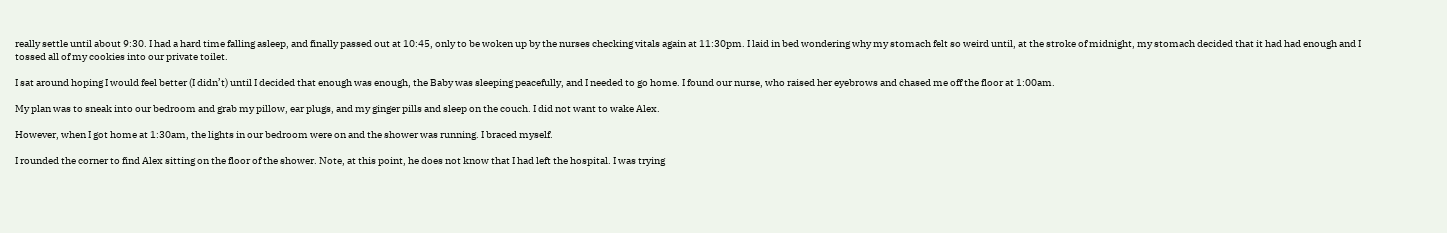really settle until about 9:30. I had a hard time falling asleep, and finally passed out at 10:45, only to be woken up by the nurses checking vitals again at 11:30pm. I laid in bed wondering why my stomach felt so weird until, at the stroke of midnight, my stomach decided that it had had enough and I tossed all of my cookies into our private toilet.

I sat around hoping I would feel better (I didn’t) until I decided that enough was enough, the Baby was sleeping peacefully, and I needed to go home. I found our nurse, who raised her eyebrows and chased me off the floor at 1:00am.

My plan was to sneak into our bedroom and grab my pillow, ear plugs, and my ginger pills and sleep on the couch. I did not want to wake Alex.

However, when I got home at 1:30am, the lights in our bedroom were on and the shower was running. I braced myself.

I rounded the corner to find Alex sitting on the floor of the shower. Note, at this point, he does not know that I had left the hospital. I was trying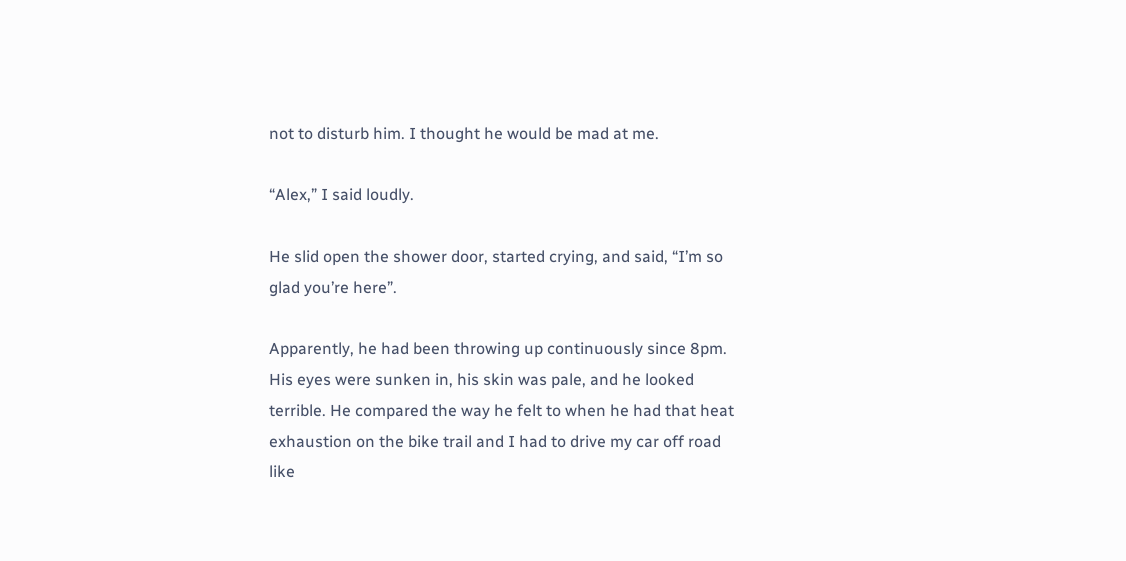not to disturb him. I thought he would be mad at me.

“Alex,” I said loudly.

He slid open the shower door, started crying, and said, “I’m so glad you’re here”.

Apparently, he had been throwing up continuously since 8pm. His eyes were sunken in, his skin was pale, and he looked terrible. He compared the way he felt to when he had that heat exhaustion on the bike trail and I had to drive my car off road like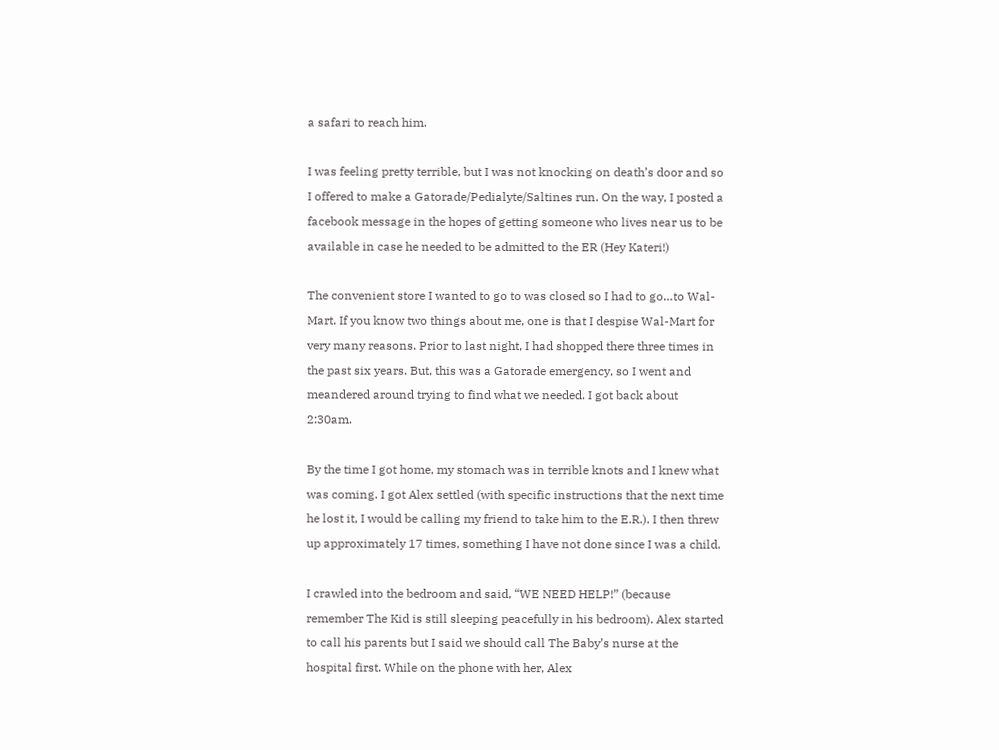a safari to reach him.

I was feeling pretty terrible, but I was not knocking on death’s door and so I offered to make a Gatorade/Pedialyte/Saltines run. On the way, I posted a facebook message in the hopes of getting someone who lives near us to be available in case he needed to be admitted to the ER (Hey Kateri!)

The convenient store I wanted to go to was closed so I had to go…to Wal-Mart. If you know two things about me, one is that I despise Wal-Mart for very many reasons. Prior to last night, I had shopped there three times in the past six years. But, this was a Gatorade emergency, so I went and meandered around trying to find what we needed. I got back about 2:30am.

By the time I got home, my stomach was in terrible knots and I knew what was coming. I got Alex settled (with specific instructions that the next time he lost it, I would be calling my friend to take him to the E.R.). I then threw up approximately 17 times, something I have not done since I was a child.

I crawled into the bedroom and said, “WE NEED HELP!” (because remember The Kid is still sleeping peacefully in his bedroom). Alex started to call his parents but I said we should call The Baby’s nurse at the hospital first. While on the phone with her, Alex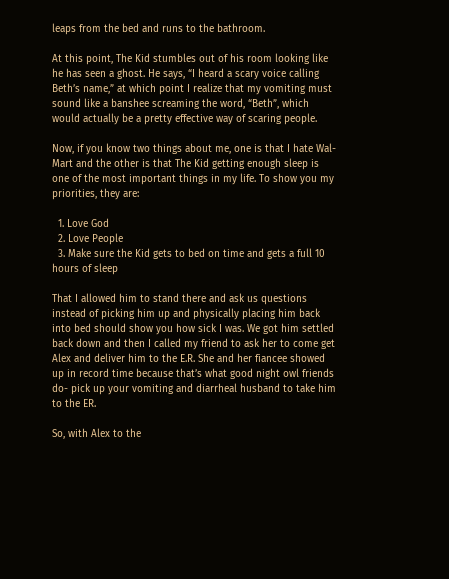leaps from the bed and runs to the bathroom.

At this point, The Kid stumbles out of his room looking like he has seen a ghost. He says, “I heard a scary voice calling Beth’s name,” at which point I realize that my vomiting must sound like a banshee screaming the word, “Beth”, which would actually be a pretty effective way of scaring people.

Now, if you know two things about me, one is that I hate Wal-Mart and the other is that The Kid getting enough sleep is one of the most important things in my life. To show you my priorities, they are:

  1. Love God
  2. Love People
  3. Make sure the Kid gets to bed on time and gets a full 10 hours of sleep

That I allowed him to stand there and ask us questions instead of picking him up and physically placing him back into bed should show you how sick I was. We got him settled back down and then I called my friend to ask her to come get Alex and deliver him to the E.R. She and her fiancee showed up in record time because that’s what good night owl friends do- pick up your vomiting and diarrheal husband to take him to the ER.

So, with Alex to the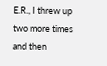E.R., I threw up two more times and then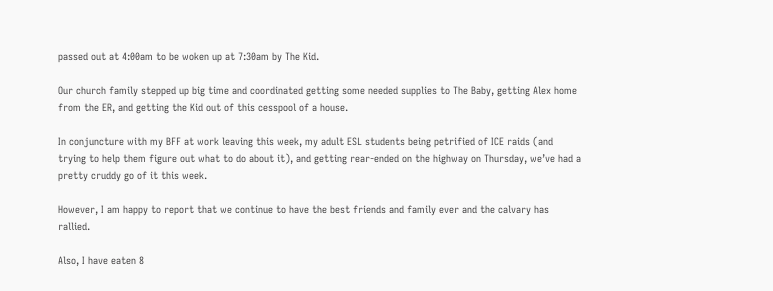passed out at 4:00am to be woken up at 7:30am by The Kid.

Our church family stepped up big time and coordinated getting some needed supplies to The Baby, getting Alex home from the ER, and getting the Kid out of this cesspool of a house.

In conjuncture with my BFF at work leaving this week, my adult ESL students being petrified of ICE raids (and trying to help them figure out what to do about it), and getting rear-ended on the highway on Thursday, we’ve had a pretty cruddy go of it this week.

However, I am happy to report that we continue to have the best friends and family ever and the calvary has rallied.

Also, I have eaten 8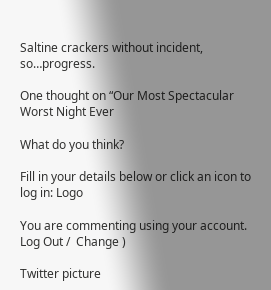Saltine crackers without incident, so…progress.

One thought on “Our Most Spectacular Worst Night Ever

What do you think?

Fill in your details below or click an icon to log in: Logo

You are commenting using your account. Log Out /  Change )

Twitter picture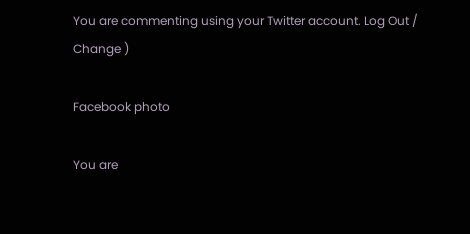You are commenting using your Twitter account. Log Out /  Change )

Facebook photo

You are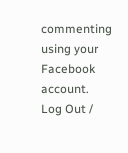commenting using your Facebook account. Log Out /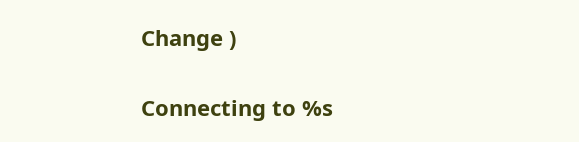Change )

Connecting to %s